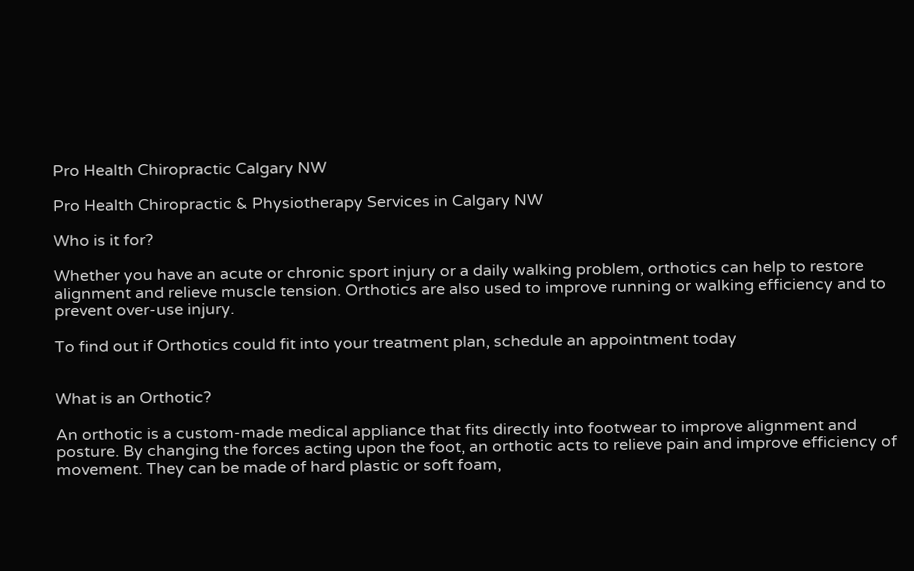Pro Health Chiropractic Calgary NW

Pro Health Chiropractic & Physiotherapy Services in Calgary NW

Who is it for?

Whether you have an acute or chronic sport injury or a daily walking problem, orthotics can help to restore alignment and relieve muscle tension. Orthotics are also used to improve running or walking efficiency and to prevent over-use injury.

To find out if Orthotics could fit into your treatment plan, schedule an appointment today


What is an Orthotic?

An orthotic is a custom-made medical appliance that fits directly into footwear to improve alignment and posture. By changing the forces acting upon the foot, an orthotic acts to relieve pain and improve efficiency of movement. They can be made of hard plastic or soft foam,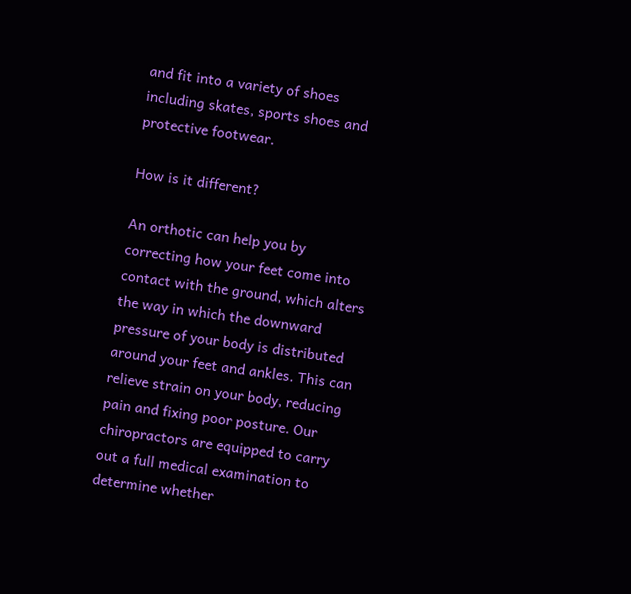and fit into a variety of shoes including skates, sports shoes and protective footwear.

How is it different?

An orthotic can help you by correcting how your feet come into contact with the ground, which alters the way in which the downward pressure of your body is distributed around your feet and ankles. This can relieve strain on your body, reducing pain and fixing poor posture. Our chiropractors are equipped to carry out a full medical examination to determine whether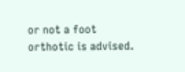or not a foot orthotic is advised.